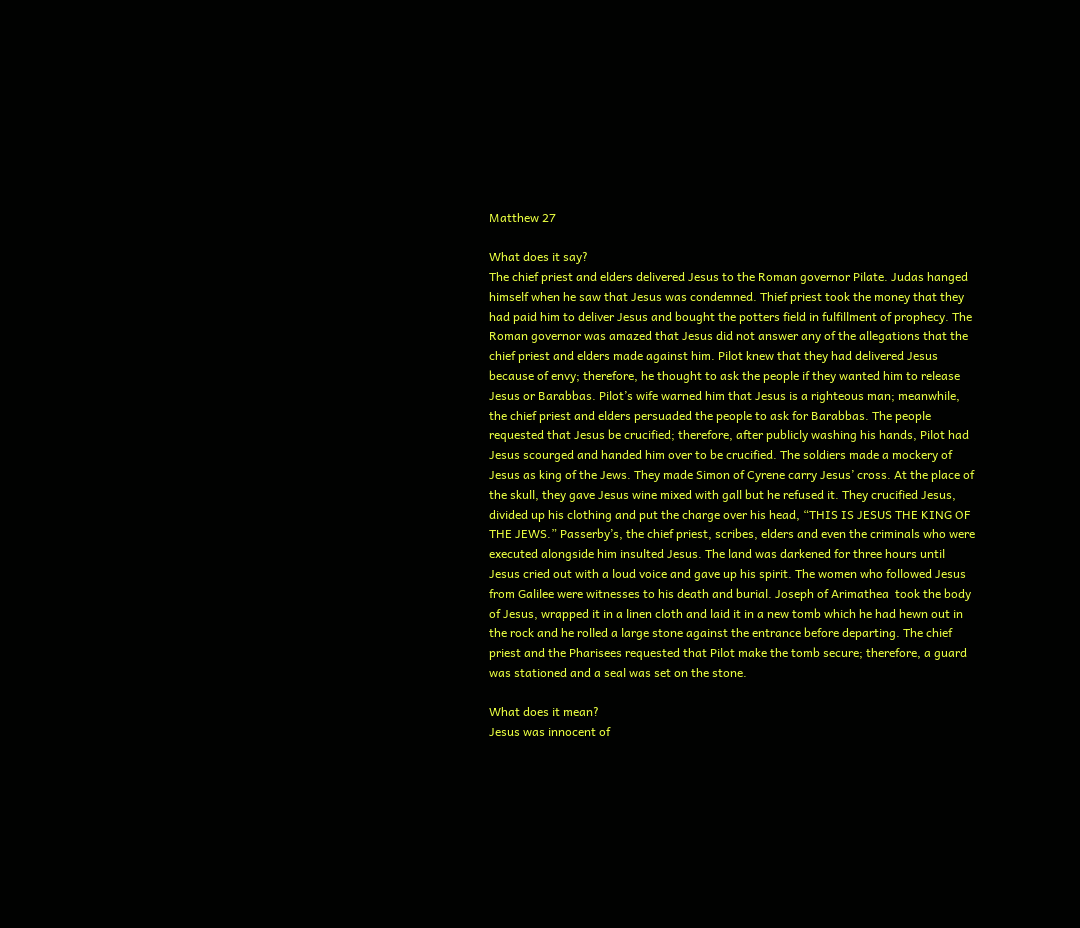Matthew 27

What does it say?
The chief priest and elders delivered Jesus to the Roman governor Pilate. Judas hanged himself when he saw that Jesus was condemned. Thief priest took the money that they had paid him to deliver Jesus and bought the potters field in fulfillment of prophecy. The Roman governor was amazed that Jesus did not answer any of the allegations that the chief priest and elders made against him. Pilot knew that they had delivered Jesus because of envy; therefore, he thought to ask the people if they wanted him to release Jesus or Barabbas. Pilot’s wife warned him that Jesus is a righteous man; meanwhile, the chief priest and elders persuaded the people to ask for Barabbas. The people requested that Jesus be crucified; therefore, after publicly washing his hands, Pilot had Jesus scourged and handed him over to be crucified. The soldiers made a mockery of Jesus as king of the Jews. They made Simon of Cyrene carry Jesus’ cross. At the place of the skull, they gave Jesus wine mixed with gall but he refused it. They crucified Jesus, divided up his clothing and put the charge over his head, “THIS IS JESUS THE KING OF THE JEWS.” Passerby’s, the chief priest, scribes, elders and even the criminals who were executed alongside him insulted Jesus. The land was darkened for three hours until Jesus cried out with a loud voice and gave up his spirit. The women who followed Jesus from Galilee were witnesses to his death and burial. Joseph of Arimathea  took the body of Jesus, wrapped it in a linen cloth and laid it in a new tomb which he had hewn out in the rock and he rolled a large stone against the entrance before departing. The chief priest and the Pharisees requested that Pilot make the tomb secure; therefore, a guard was stationed and a seal was set on the stone.

What does it mean?
Jesus was innocent of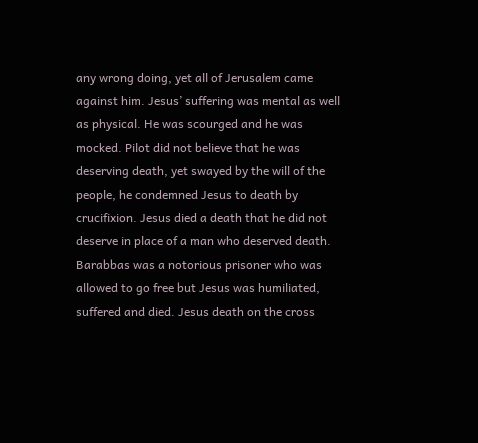any wrong doing, yet all of Jerusalem came against him. Jesus’ suffering was mental as well as physical. He was scourged and he was mocked. Pilot did not believe that he was deserving death, yet swayed by the will of the people, he condemned Jesus to death by crucifixion. Jesus died a death that he did not deserve in place of a man who deserved death. Barabbas was a notorious prisoner who was allowed to go free but Jesus was humiliated, suffered and died. Jesus death on the cross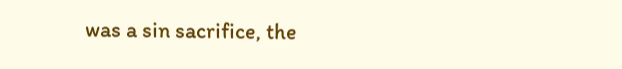was a sin sacrifice, the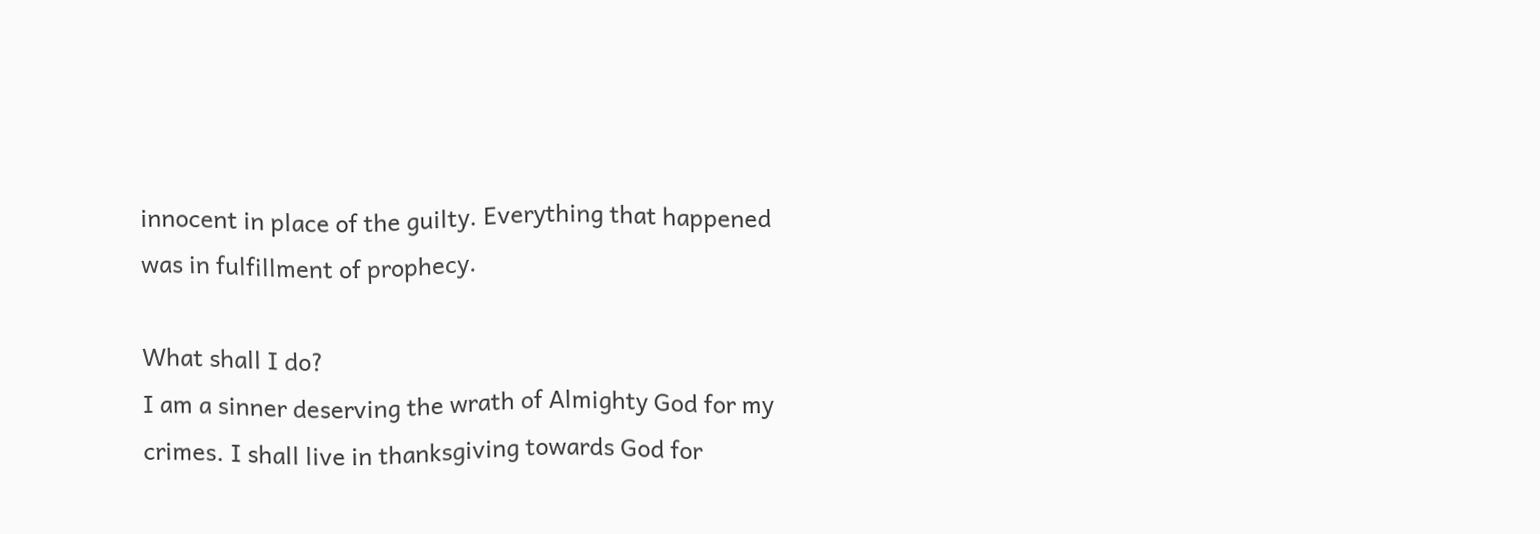innocent in place of the guilty. Everything that happened was in fulfillment of prophecy.

What shall I do?
I am a sinner deserving the wrath of Almighty God for my crimes. I shall live in thanksgiving towards God for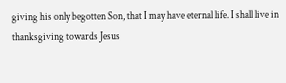giving his only begotten Son, that I may have eternal life. I shall live in thanksgiving towards Jesus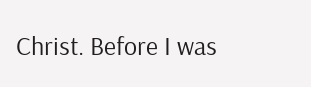Christ. Before I was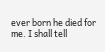ever born he died for me. I shall tell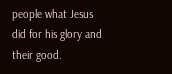people what Jesus did for his glory and their good.